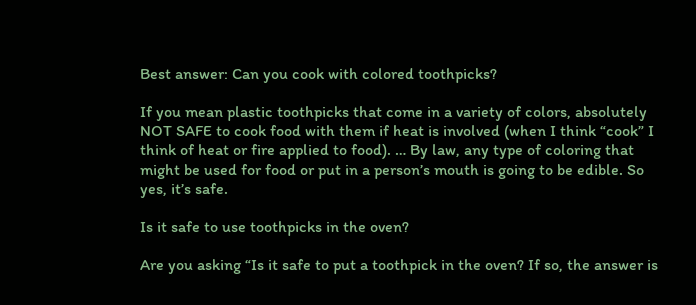Best answer: Can you cook with colored toothpicks?

If you mean plastic toothpicks that come in a variety of colors, absolutely NOT SAFE to cook food with them if heat is involved (when I think “cook” I think of heat or fire applied to food). … By law, any type of coloring that might be used for food or put in a person’s mouth is going to be edible. So yes, it’s safe.

Is it safe to use toothpicks in the oven?

Are you asking “Is it safe to put a toothpick in the oven? If so, the answer is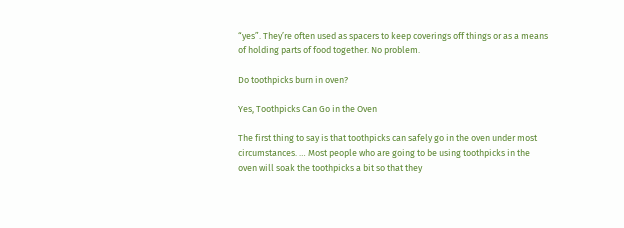“yes”. They’re often used as spacers to keep coverings off things or as a means of holding parts of food together. No problem.

Do toothpicks burn in oven?

Yes, Toothpicks Can Go in the Oven

The first thing to say is that toothpicks can safely go in the oven under most circumstances. … Most people who are going to be using toothpicks in the oven will soak the toothpicks a bit so that they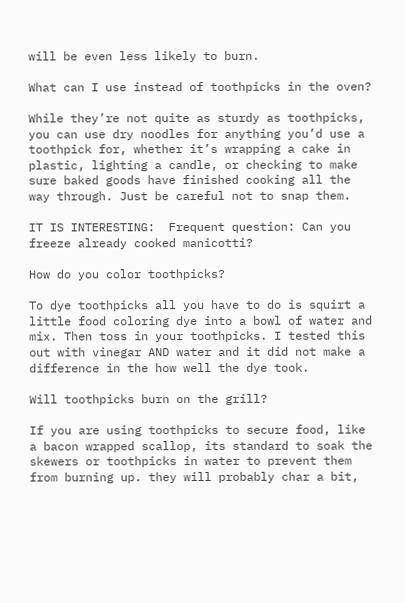will be even less likely to burn.

What can I use instead of toothpicks in the oven?

While they’re not quite as sturdy as toothpicks, you can use dry noodles for anything you’d use a toothpick for, whether it’s wrapping a cake in plastic, lighting a candle, or checking to make sure baked goods have finished cooking all the way through. Just be careful not to snap them.

IT IS INTERESTING:  Frequent question: Can you freeze already cooked manicotti?

How do you color toothpicks?

To dye toothpicks all you have to do is squirt a little food coloring dye into a bowl of water and mix. Then toss in your toothpicks. I tested this out with vinegar AND water and it did not make a difference in the how well the dye took.

Will toothpicks burn on the grill?

If you are using toothpicks to secure food, like a bacon wrapped scallop, its standard to soak the skewers or toothpicks in water to prevent them from burning up. they will probably char a bit,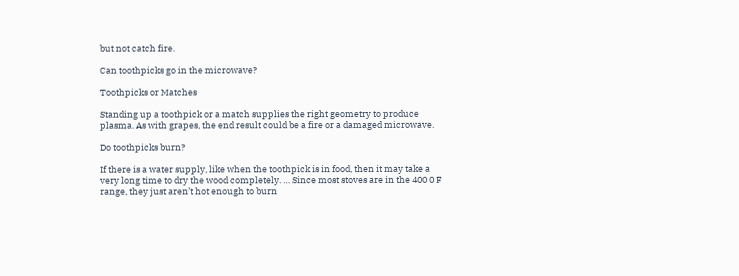but not catch fire.

Can toothpicks go in the microwave?

Toothpicks or Matches

Standing up a toothpick or a match supplies the right geometry to produce plasma. As with grapes, the end result could be a fire or a damaged microwave.

Do toothpicks burn?

If there is a water supply, like when the toothpick is in food, then it may take a very long time to dry the wood completely. … Since most stoves are in the 400 0 F range, they just aren’t hot enough to burn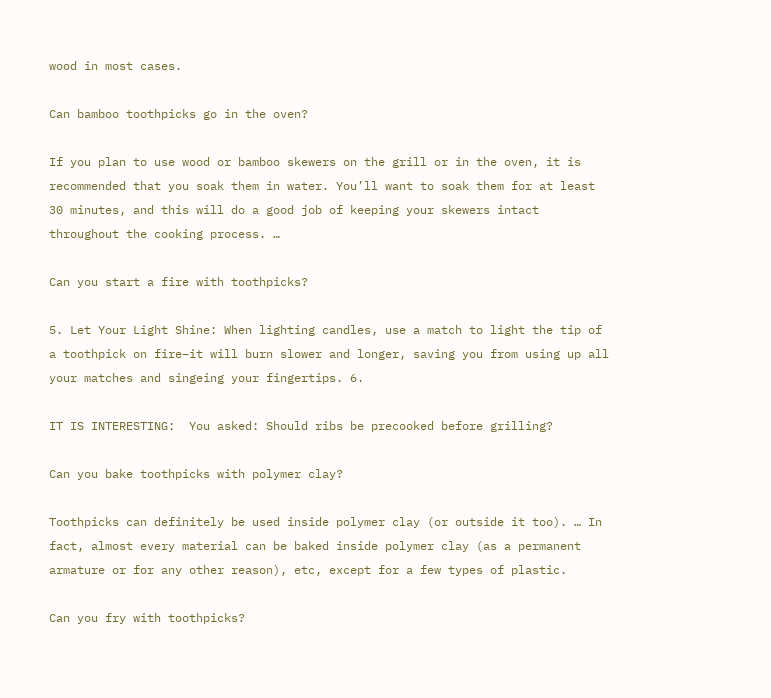wood in most cases.

Can bamboo toothpicks go in the oven?

If you plan to use wood or bamboo skewers on the grill or in the oven, it is recommended that you soak them in water. You’ll want to soak them for at least 30 minutes, and this will do a good job of keeping your skewers intact throughout the cooking process. …

Can you start a fire with toothpicks?

5. Let Your Light Shine: When lighting candles, use a match to light the tip of a toothpick on fire–it will burn slower and longer, saving you from using up all your matches and singeing your fingertips. 6.

IT IS INTERESTING:  You asked: Should ribs be precooked before grilling?

Can you bake toothpicks with polymer clay?

Toothpicks can definitely be used inside polymer clay (or outside it too). … In fact, almost every material can be baked inside polymer clay (as a permanent armature or for any other reason), etc, except for a few types of plastic.

Can you fry with toothpicks?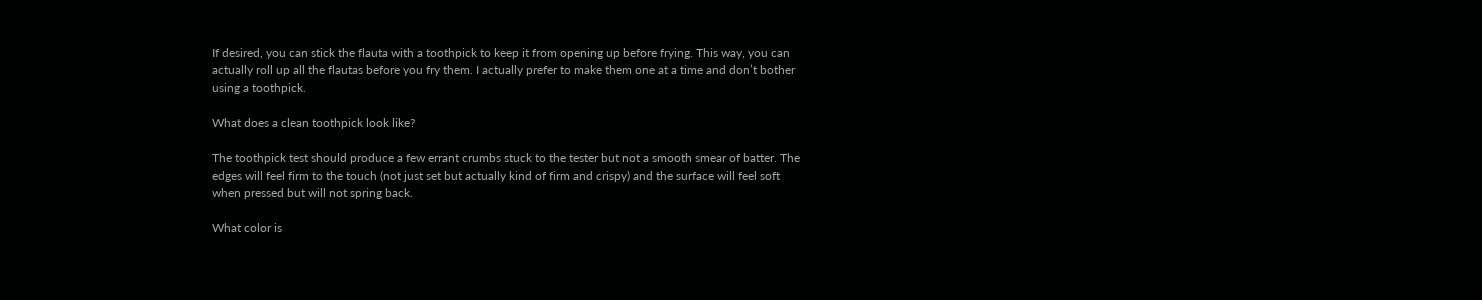If desired, you can stick the flauta with a toothpick to keep it from opening up before frying. This way, you can actually roll up all the flautas before you fry them. I actually prefer to make them one at a time and don’t bother using a toothpick.

What does a clean toothpick look like?

The toothpick test should produce a few errant crumbs stuck to the tester but not a smooth smear of batter. The edges will feel firm to the touch (not just set but actually kind of firm and crispy) and the surface will feel soft when pressed but will not spring back.

What color is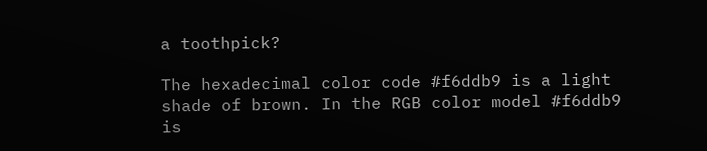a toothpick?

The hexadecimal color code #f6ddb9 is a light shade of brown. In the RGB color model #f6ddb9 is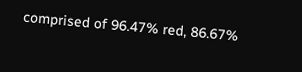comprised of 96.47% red, 86.67%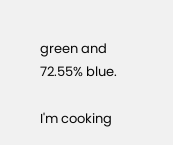green and 72.55% blue.

I'm cooking